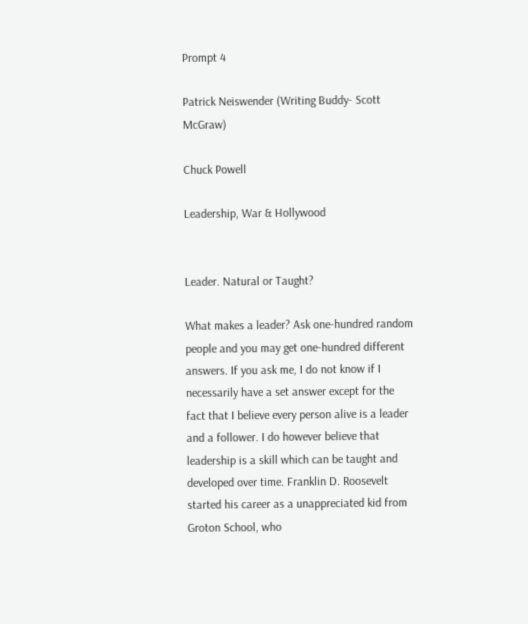Prompt 4

Patrick Neiswender (Writing Buddy- Scott McGraw)

Chuck Powell

Leadership, War & Hollywood


Leader. Natural or Taught?

What makes a leader? Ask one-hundred random people and you may get one-hundred different answers. If you ask me, I do not know if I necessarily have a set answer except for the fact that I believe every person alive is a leader and a follower. I do however believe that leadership is a skill which can be taught and developed over time. Franklin D. Roosevelt started his career as a unappreciated kid from Groton School, who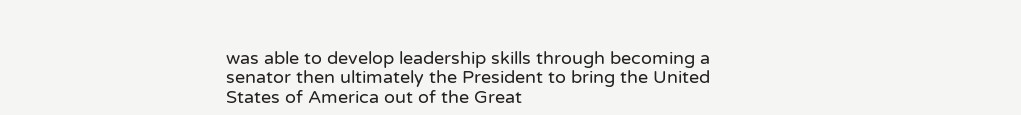was able to develop leadership skills through becoming a senator then ultimately the President to bring the United States of America out of the Great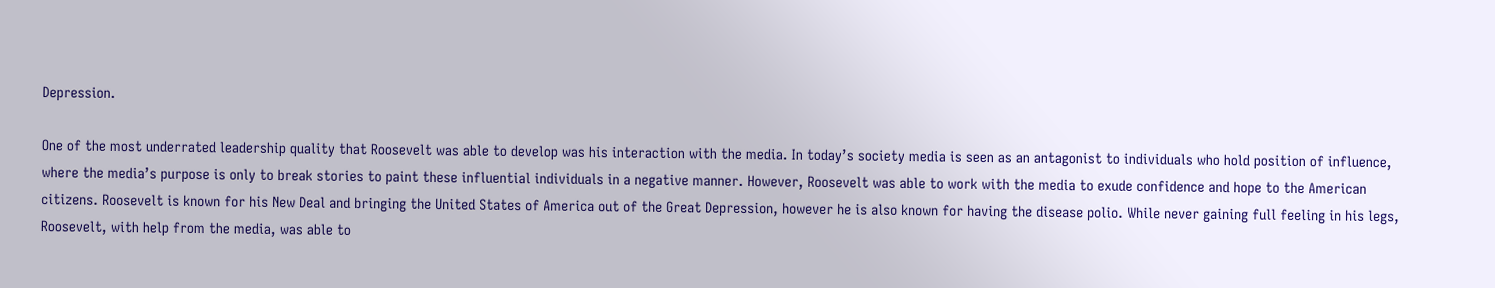Depression.

One of the most underrated leadership quality that Roosevelt was able to develop was his interaction with the media. In today’s society media is seen as an antagonist to individuals who hold position of influence, where the media’s purpose is only to break stories to paint these influential individuals in a negative manner. However, Roosevelt was able to work with the media to exude confidence and hope to the American citizens. Roosevelt is known for his New Deal and bringing the United States of America out of the Great Depression, however he is also known for having the disease polio. While never gaining full feeling in his legs, Roosevelt, with help from the media, was able to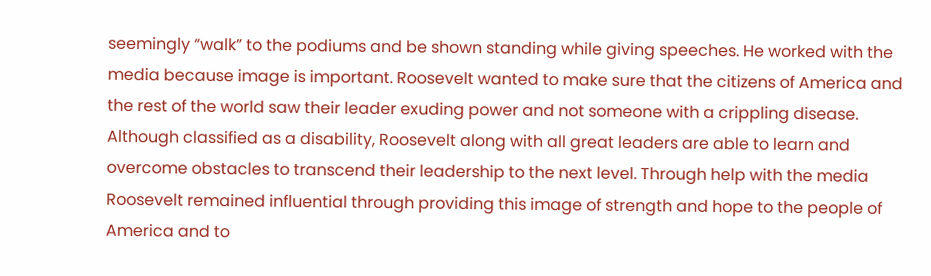seemingly “walk” to the podiums and be shown standing while giving speeches. He worked with the media because image is important. Roosevelt wanted to make sure that the citizens of America and the rest of the world saw their leader exuding power and not someone with a crippling disease. Although classified as a disability, Roosevelt along with all great leaders are able to learn and overcome obstacles to transcend their leadership to the next level. Through help with the media Roosevelt remained influential through providing this image of strength and hope to the people of America and to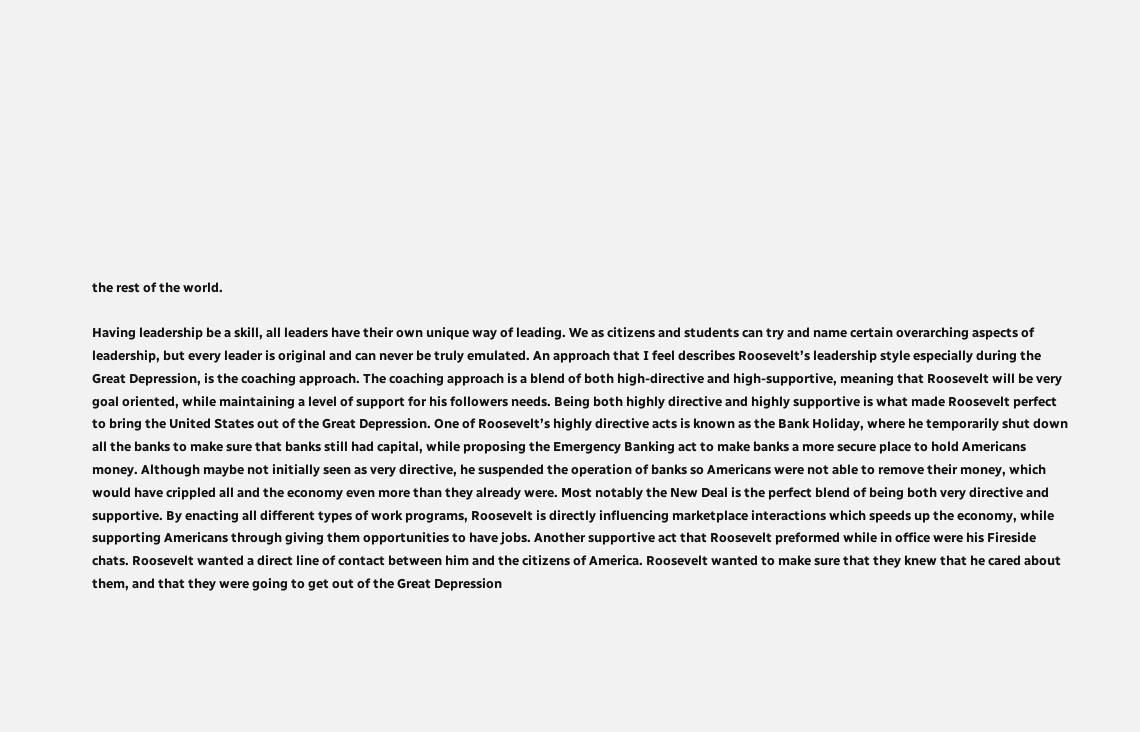the rest of the world.

Having leadership be a skill, all leaders have their own unique way of leading. We as citizens and students can try and name certain overarching aspects of leadership, but every leader is original and can never be truly emulated. An approach that I feel describes Roosevelt’s leadership style especially during the Great Depression, is the coaching approach. The coaching approach is a blend of both high-directive and high-supportive, meaning that Roosevelt will be very goal oriented, while maintaining a level of support for his followers needs. Being both highly directive and highly supportive is what made Roosevelt perfect to bring the United States out of the Great Depression. One of Roosevelt’s highly directive acts is known as the Bank Holiday, where he temporarily shut down all the banks to make sure that banks still had capital, while proposing the Emergency Banking act to make banks a more secure place to hold Americans money. Although maybe not initially seen as very directive, he suspended the operation of banks so Americans were not able to remove their money, which would have crippled all and the economy even more than they already were. Most notably the New Deal is the perfect blend of being both very directive and supportive. By enacting all different types of work programs, Roosevelt is directly influencing marketplace interactions which speeds up the economy, while supporting Americans through giving them opportunities to have jobs. Another supportive act that Roosevelt preformed while in office were his Fireside chats. Roosevelt wanted a direct line of contact between him and the citizens of America. Roosevelt wanted to make sure that they knew that he cared about them, and that they were going to get out of the Great Depression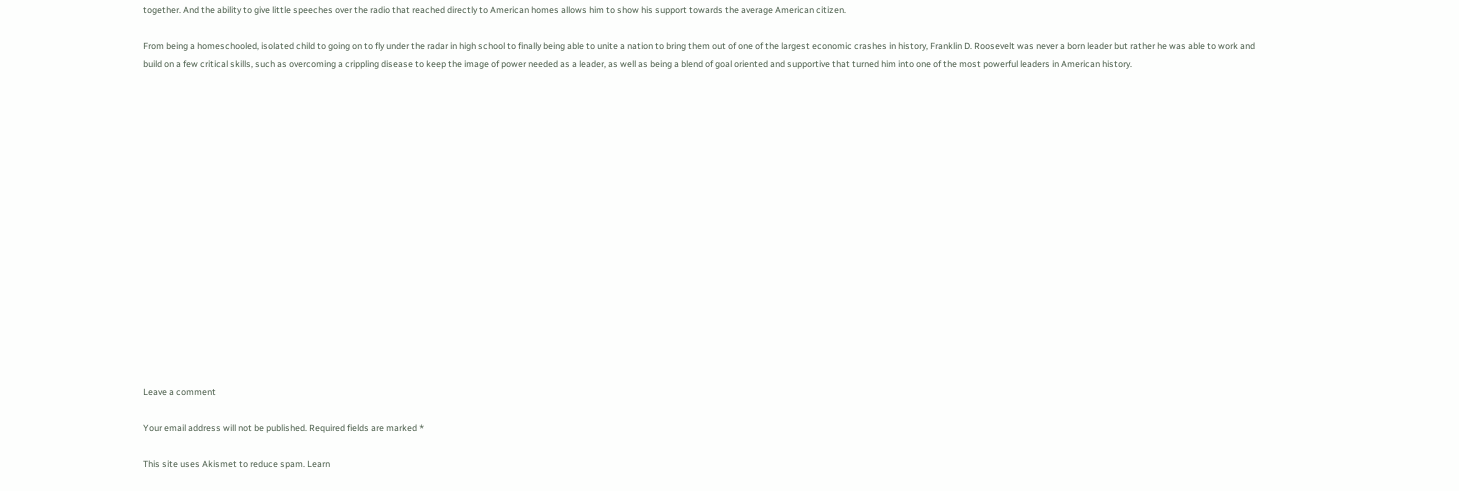together. And the ability to give little speeches over the radio that reached directly to American homes allows him to show his support towards the average American citizen.

From being a homeschooled, isolated child to going on to fly under the radar in high school to finally being able to unite a nation to bring them out of one of the largest economic crashes in history, Franklin D. Roosevelt was never a born leader but rather he was able to work and build on a few critical skills, such as overcoming a crippling disease to keep the image of power needed as a leader, as well as being a blend of goal oriented and supportive that turned him into one of the most powerful leaders in American history.

















Leave a comment

Your email address will not be published. Required fields are marked *

This site uses Akismet to reduce spam. Learn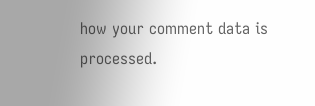how your comment data is processed.